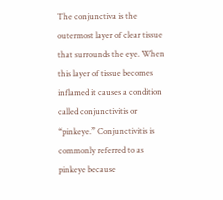The conjunctiva is the outermost layer of clear tissue that surrounds the eye. When this layer of tissue becomes inflamed it causes a condition called conjunctivitis or “pinkeye.” Conjunctivitis is commonly referred to as pinkeye because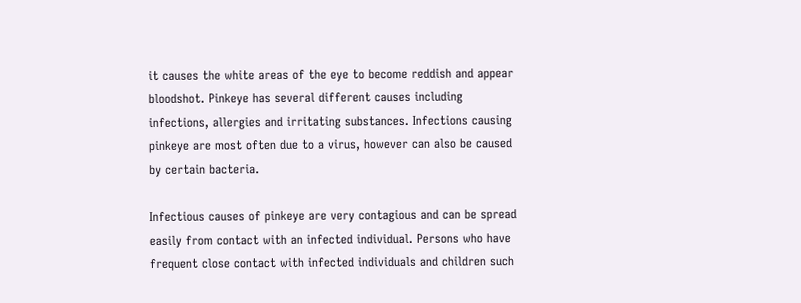it causes the white areas of the eye to become reddish and appear bloodshot. Pinkeye has several different causes including infections, allergies and irritating substances. Infections causing pinkeye are most often due to a virus, however can also be caused by certain bacteria.

Infectious causes of pinkeye are very contagious and can be spread easily from contact with an infected individual. Persons who have frequent close contact with infected individuals and children such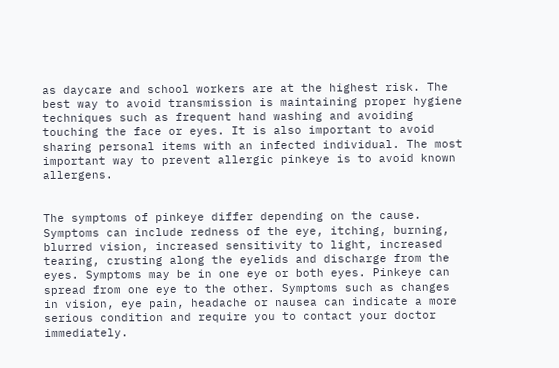as daycare and school workers are at the highest risk. The best way to avoid transmission is maintaining proper hygiene techniques such as frequent hand washing and avoiding touching the face or eyes. It is also important to avoid sharing personal items with an infected individual. The most important way to prevent allergic pinkeye is to avoid known allergens.


The symptoms of pinkeye differ depending on the cause. Symptoms can include redness of the eye, itching, burning, blurred vision, increased sensitivity to light, increased tearing, crusting along the eyelids and discharge from the eyes. Symptoms may be in one eye or both eyes. Pinkeye can spread from one eye to the other. Symptoms such as changes in vision, eye pain, headache or nausea can indicate a more serious condition and require you to contact your doctor immediately.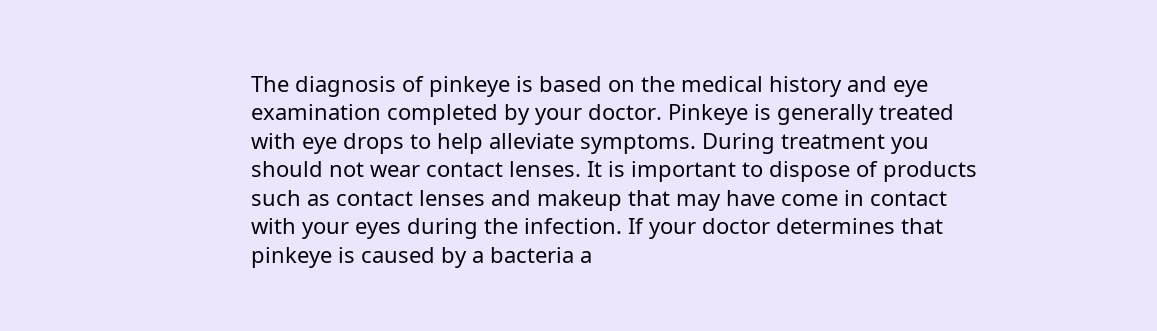The diagnosis of pinkeye is based on the medical history and eye examination completed by your doctor. Pinkeye is generally treated with eye drops to help alleviate symptoms. During treatment you should not wear contact lenses. It is important to dispose of products such as contact lenses and makeup that may have come in contact with your eyes during the infection. If your doctor determines that pinkeye is caused by a bacteria a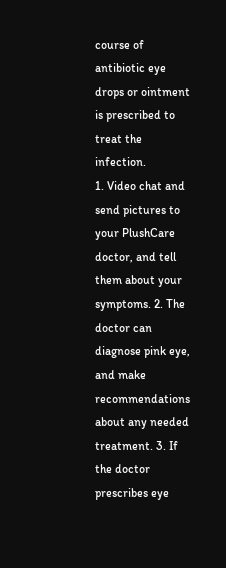course of antibiotic eye drops or ointment is prescribed to treat the infection.
1. Video chat and send pictures to your PlushCare doctor, and tell them about your symptoms. 2. The doctor can diagnose pink eye, and make recommendations about any needed treatment. 3. If the doctor prescribes eye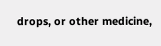drops, or other medicine,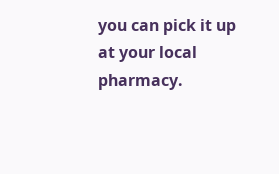you can pick it up at your local pharmacy.